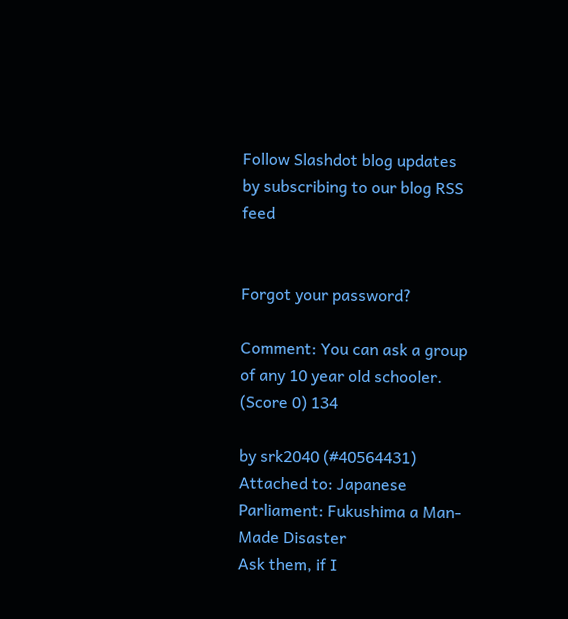Follow Slashdot blog updates by subscribing to our blog RSS feed


Forgot your password?

Comment: You can ask a group of any 10 year old schooler. (Score 0) 134

by srk2040 (#40564431) Attached to: Japanese Parliament: Fukushima a Man-Made Disaster
Ask them, if I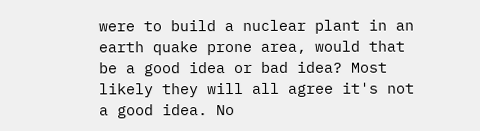were to build a nuclear plant in an earth quake prone area, would that be a good idea or bad idea? Most likely they will all agree it's not a good idea. No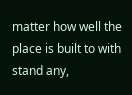matter how well the place is built to with stand any,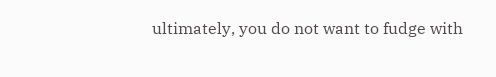ultimately, you do not want to fudge with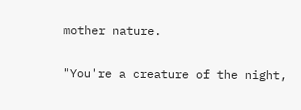mother nature.

"You're a creature of the night,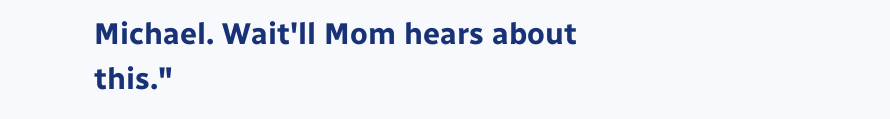Michael. Wait'll Mom hears about this."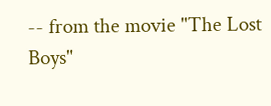-- from the movie "The Lost Boys"